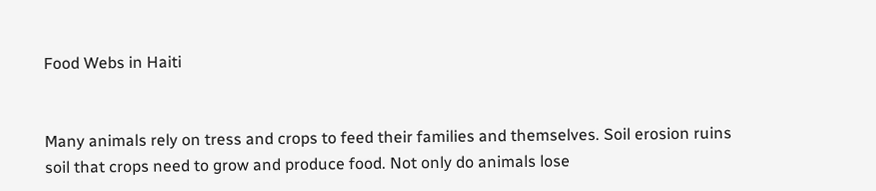Food Webs in Haiti


Many animals rely on tress and crops to feed their families and themselves. Soil erosion ruins soil that crops need to grow and produce food. Not only do animals lose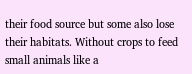their food source but some also lose their habitats. Without crops to feed small animals like a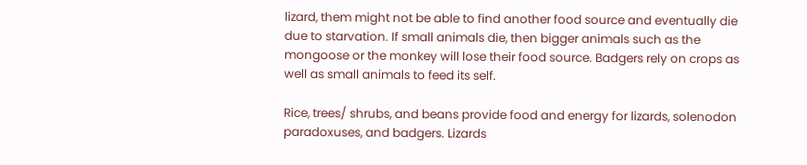lizard, them might not be able to find another food source and eventually die due to starvation. If small animals die, then bigger animals such as the mongoose or the monkey will lose their food source. Badgers rely on crops as well as small animals to feed its self.

Rice, trees/ shrubs, and beans provide food and energy for lizards, solenodon paradoxuses, and badgers. Lizards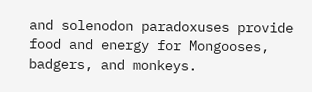and solenodon paradoxuses provide food and energy for Mongooses, badgers, and monkeys.